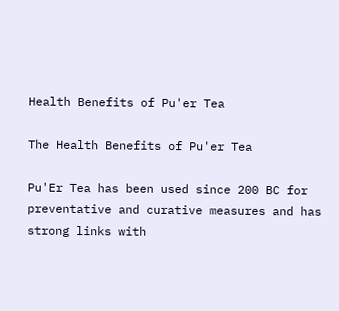Health Benefits of Pu'er Tea

The Health Benefits of Pu'er Tea

Pu'Er Tea has been used since 200 BC for preventative and curative measures and has strong links with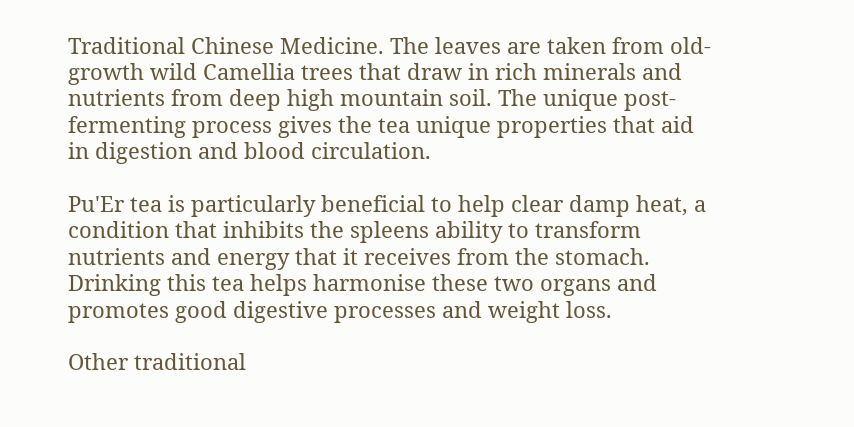Traditional Chinese Medicine. The leaves are taken from old-growth wild Camellia trees that draw in rich minerals and nutrients from deep high mountain soil. The unique post-fermenting process gives the tea unique properties that aid in digestion and blood circulation.

Pu'Er tea is particularly beneficial to help clear damp heat, a condition that inhibits the spleens ability to transform nutrients and energy that it receives from the stomach. Drinking this tea helps harmonise these two organs and promotes good digestive processes and weight loss.

Other traditional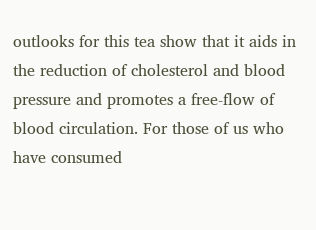outlooks for this tea show that it aids in the reduction of cholesterol and blood pressure and promotes a free-flow of blood circulation. For those of us who have consumed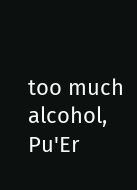too much alcohol, Pu'Er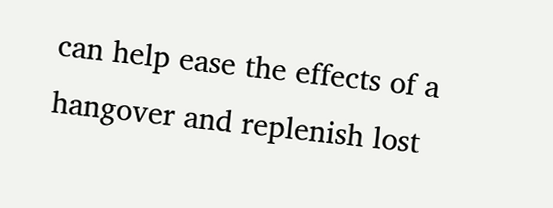can help ease the effects of a hangover and replenish lost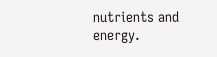nutrients and energy.